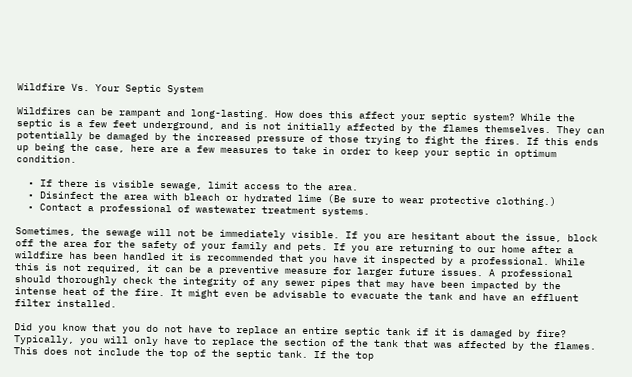Wildfire Vs. Your Septic System

Wildfires can be rampant and long-lasting. How does this affect your septic system? While the septic is a few feet underground, and is not initially affected by the flames themselves. They can potentially be damaged by the increased pressure of those trying to fight the fires. If this ends up being the case, here are a few measures to take in order to keep your septic in optimum condition.

  • If there is visible sewage, limit access to the area.
  • Disinfect the area with bleach or hydrated lime (Be sure to wear protective clothing.)
  • Contact a professional of wastewater treatment systems.

Sometimes, the sewage will not be immediately visible. If you are hesitant about the issue, block off the area for the safety of your family and pets. If you are returning to our home after a wildfire has been handled it is recommended that you have it inspected by a professional. While this is not required, it can be a preventive measure for larger future issues. A professional should thoroughly check the integrity of any sewer pipes that may have been impacted by the intense heat of the fire. It might even be advisable to evacuate the tank and have an effluent filter installed.

Did you know that you do not have to replace an entire septic tank if it is damaged by fire? Typically, you will only have to replace the section of the tank that was affected by the flames. This does not include the top of the septic tank. If the top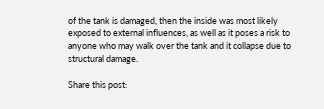of the tank is damaged, then the inside was most likely exposed to external influences, as well as it poses a risk to anyone who may walk over the tank and it collapse due to structural damage.

Share this post: